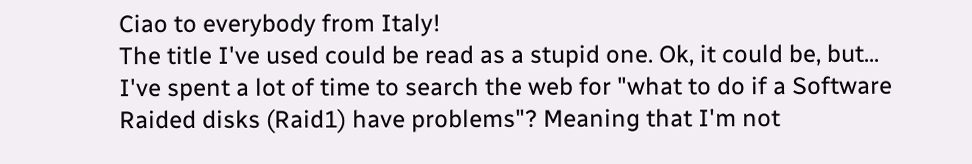Ciao to everybody from Italy!
The title I've used could be read as a stupid one. Ok, it could be, but...
I've spent a lot of time to search the web for "what to do if a Software Raided disks (Raid1) have problems"? Meaning that I'm not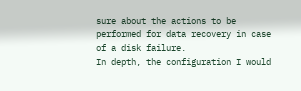sure about the actions to be performed for data recovery in case of a disk failure.
In depth, the configuration I would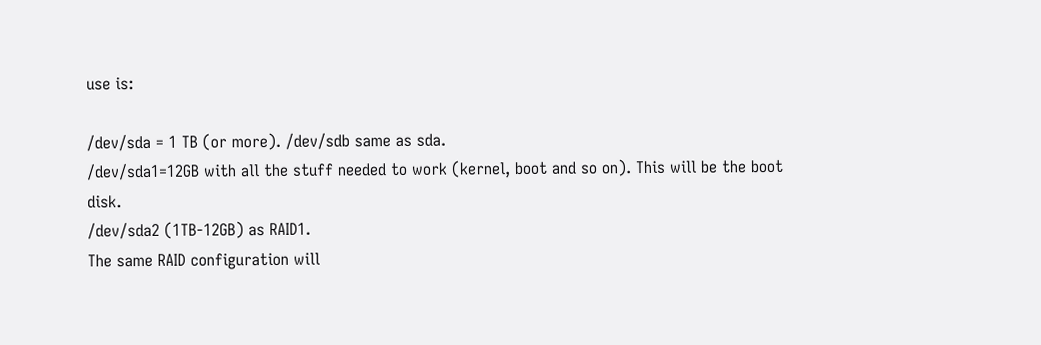use is:

/dev/sda = 1 TB (or more). /dev/sdb same as sda.
/dev/sda1=12GB with all the stuff needed to work (kernel, boot and so on). This will be the boot disk.
/dev/sda2 (1TB-12GB) as RAID1.
The same RAID configuration will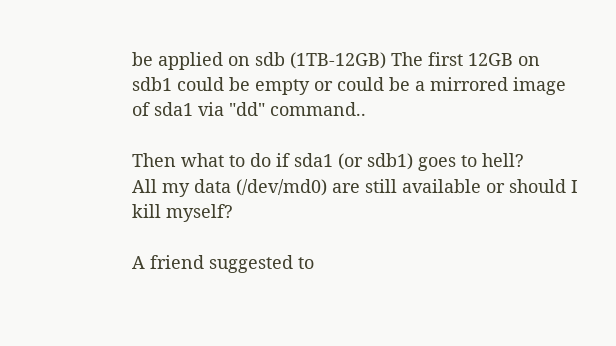be applied on sdb (1TB-12GB) The first 12GB on sdb1 could be empty or could be a mirrored image of sda1 via "dd" command..

Then what to do if sda1 (or sdb1) goes to hell?
All my data (/dev/md0) are still available or should I kill myself?

A friend suggested to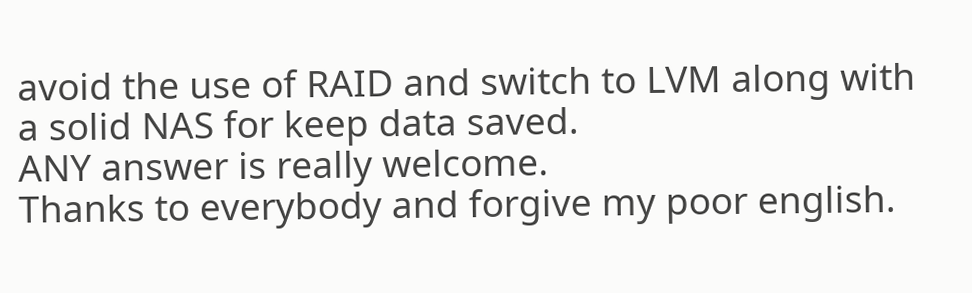avoid the use of RAID and switch to LVM along with a solid NAS for keep data saved.
ANY answer is really welcome.
Thanks to everybody and forgive my poor english.